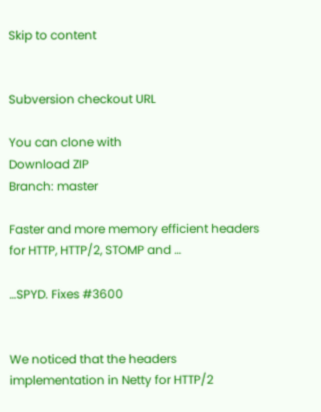Skip to content


Subversion checkout URL

You can clone with
Download ZIP
Branch: master

Faster and more memory efficient headers for HTTP, HTTP/2, STOMP and …

…SPYD. Fixes #3600


We noticed that the headers implementation in Netty for HTTP/2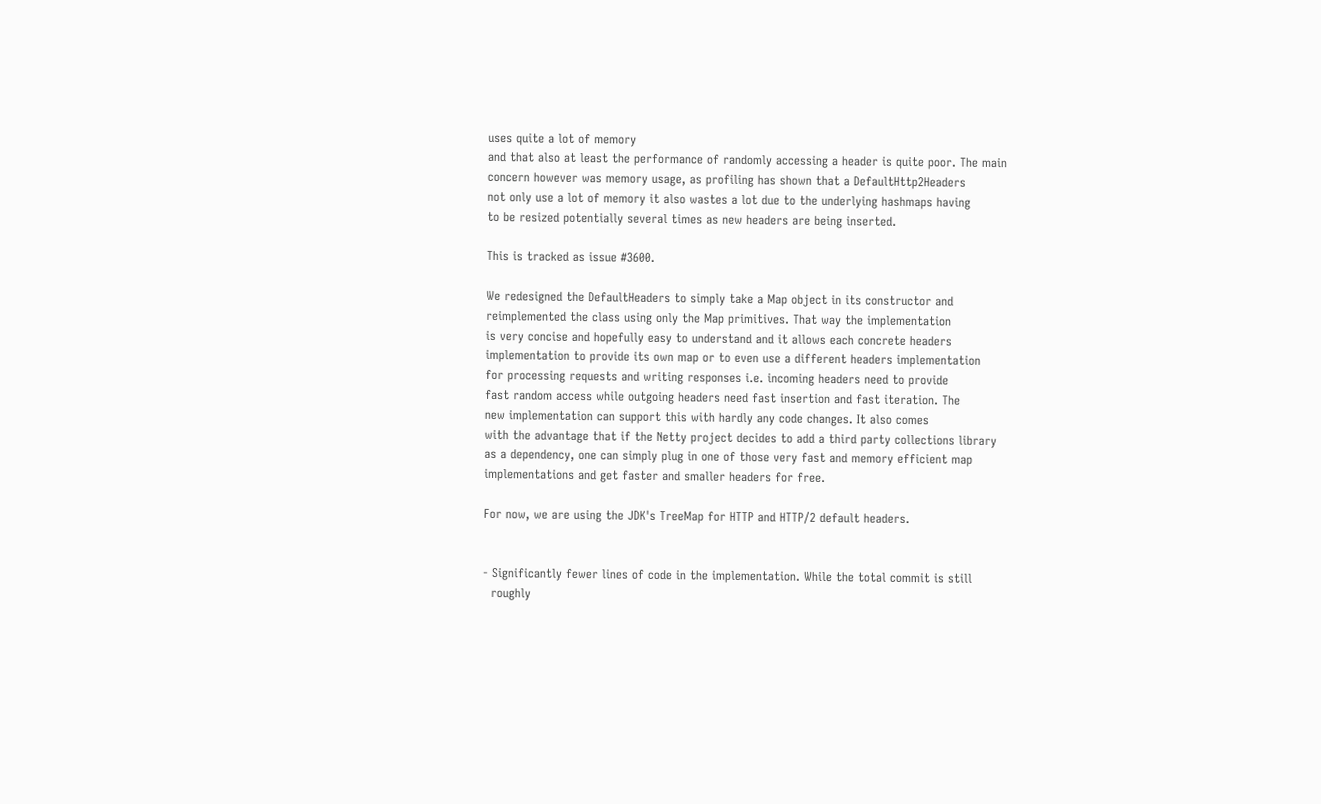uses quite a lot of memory
and that also at least the performance of randomly accessing a header is quite poor. The main
concern however was memory usage, as profiling has shown that a DefaultHttp2Headers
not only use a lot of memory it also wastes a lot due to the underlying hashmaps having
to be resized potentially several times as new headers are being inserted.

This is tracked as issue #3600.

We redesigned the DefaultHeaders to simply take a Map object in its constructor and
reimplemented the class using only the Map primitives. That way the implementation
is very concise and hopefully easy to understand and it allows each concrete headers
implementation to provide its own map or to even use a different headers implementation
for processing requests and writing responses i.e. incoming headers need to provide
fast random access while outgoing headers need fast insertion and fast iteration. The
new implementation can support this with hardly any code changes. It also comes
with the advantage that if the Netty project decides to add a third party collections library
as a dependency, one can simply plug in one of those very fast and memory efficient map
implementations and get faster and smaller headers for free.

For now, we are using the JDK's TreeMap for HTTP and HTTP/2 default headers.


- Significantly fewer lines of code in the implementation. While the total commit is still
  roughly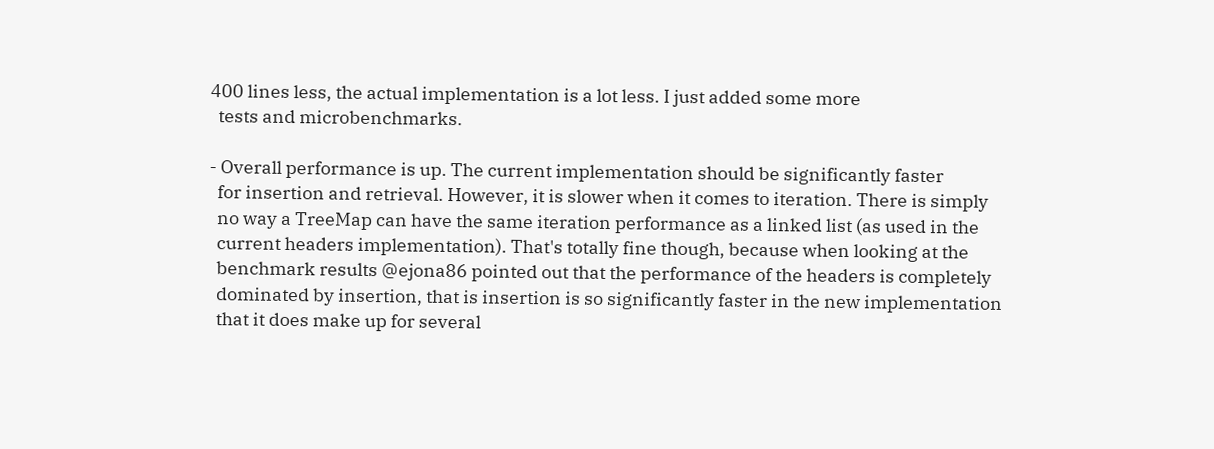400 lines less, the actual implementation is a lot less. I just added some more
  tests and microbenchmarks.

- Overall performance is up. The current implementation should be significantly faster
  for insertion and retrieval. However, it is slower when it comes to iteration. There is simply
  no way a TreeMap can have the same iteration performance as a linked list (as used in the
  current headers implementation). That's totally fine though, because when looking at the
  benchmark results @ejona86 pointed out that the performance of the headers is completely
  dominated by insertion, that is insertion is so significantly faster in the new implementation
  that it does make up for several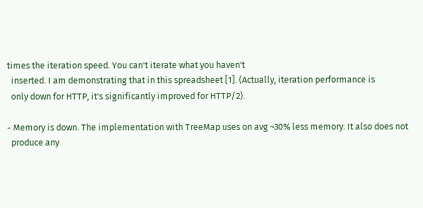times the iteration speed. You can't iterate what you haven't
  inserted. I am demonstrating that in this spreadsheet [1]. (Actually, iteration performance is
  only down for HTTP, it's significantly improved for HTTP/2).

- Memory is down. The implementation with TreeMap uses on avg ~30% less memory. It also does not
  produce any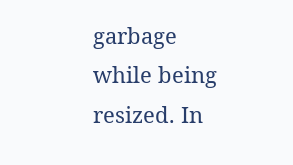garbage while being resized. In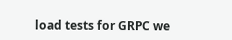load tests for GRPC we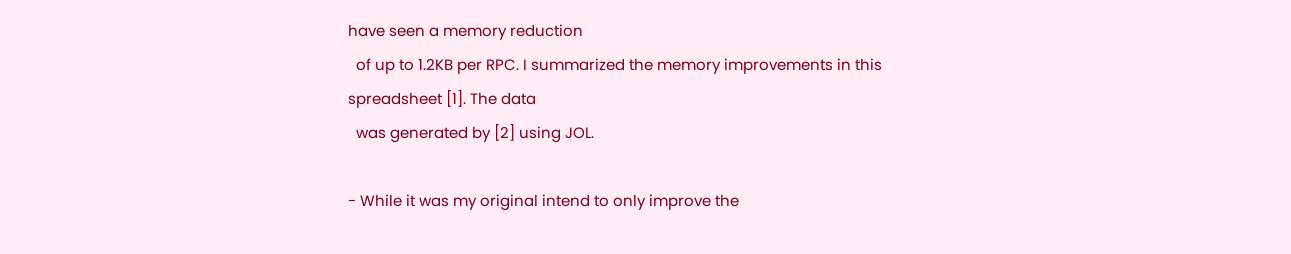have seen a memory reduction
  of up to 1.2KB per RPC. I summarized the memory improvements in this spreadsheet [1]. The data
  was generated by [2] using JOL.

- While it was my original intend to only improve the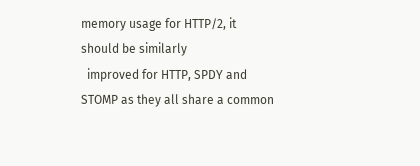memory usage for HTTP/2, it should be similarly
  improved for HTTP, SPDY and STOMP as they all share a common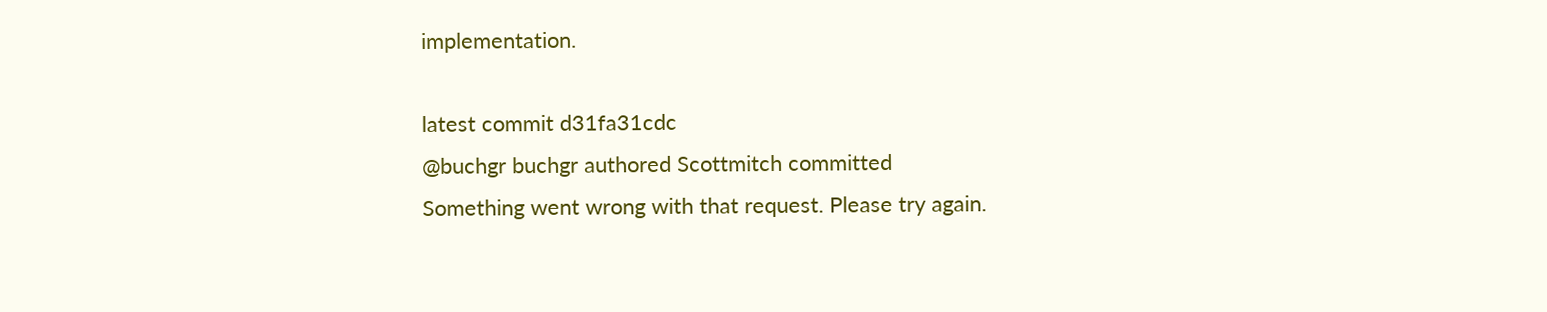implementation.

latest commit d31fa31cdc
@buchgr buchgr authored Scottmitch committed
Something went wrong with that request. Please try again.